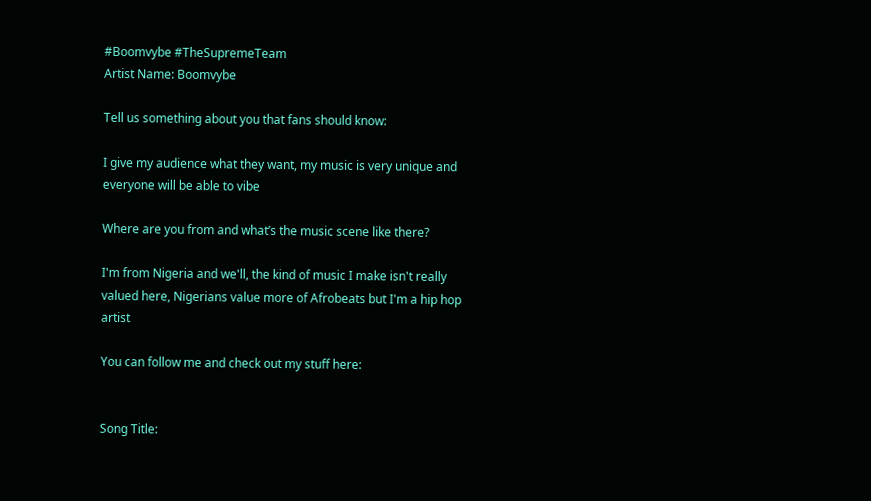#Boomvybe #TheSupremeTeam
Artist Name: Boomvybe

Tell us something about you that fans should know:

I give my audience what they want, my music is very unique and everyone will be able to vibe

Where are you from and what’s the music scene like there?

I'm from Nigeria and we'll, the kind of music I make isn't really valued here, Nigerians value more of Afrobeats but I'm a hip hop artist

You can follow me and check out my stuff here:


Song Title: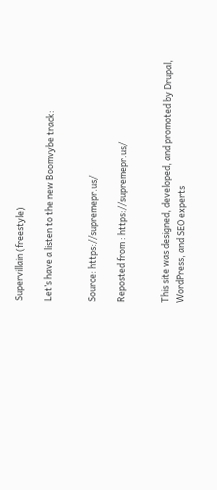Supervillain (freestyle)

Let’s have a listen to the new Boomvybe track:


Source: https://supremepr.us/

Reposted from : https://supremepr.us/


This site was designed, developed, and promoted by Drupal, WordPress, and SEO experts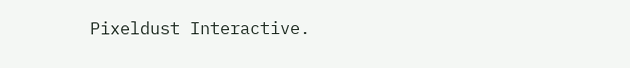Pixeldust Interactive.